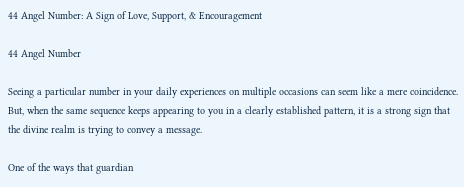44 Angel Number: A Sign of Love, Support, & Encouragement

44 Angel Number

Seeing a particular number in your daily experiences on multiple occasions can seem like a mere coincidence. But, when the same sequence keeps appearing to you in a clearly established pattern, it is a strong sign that the divine realm is trying to convey a message.

One of the ways that guardian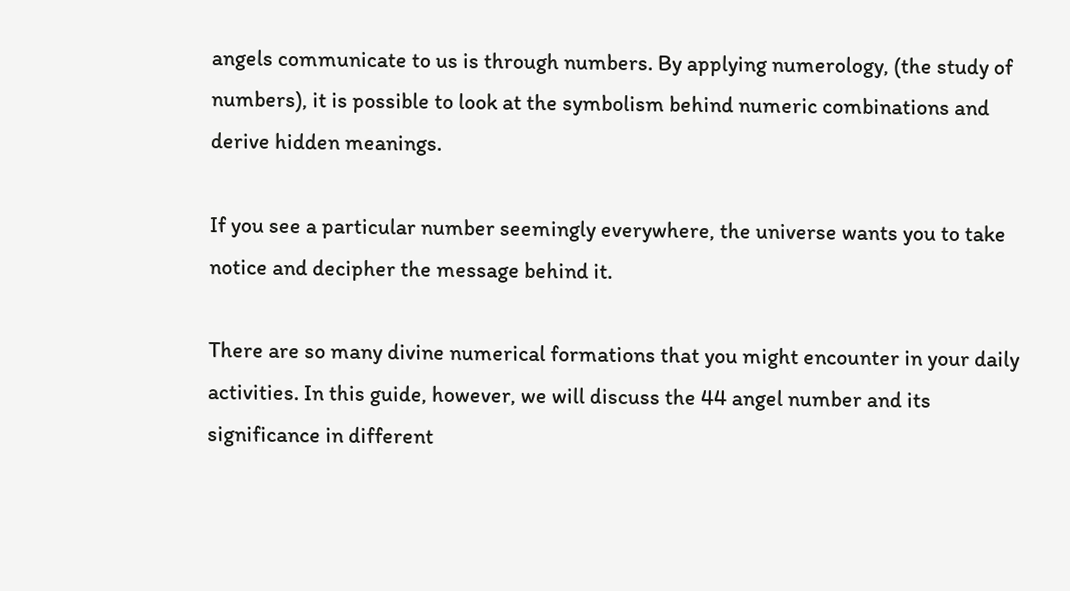angels communicate to us is through numbers. By applying numerology, (the study of numbers), it is possible to look at the symbolism behind numeric combinations and derive hidden meanings.

If you see a particular number seemingly everywhere, the universe wants you to take notice and decipher the message behind it.

There are so many divine numerical formations that you might encounter in your daily activities. In this guide, however, we will discuss the 44 angel number and its significance in different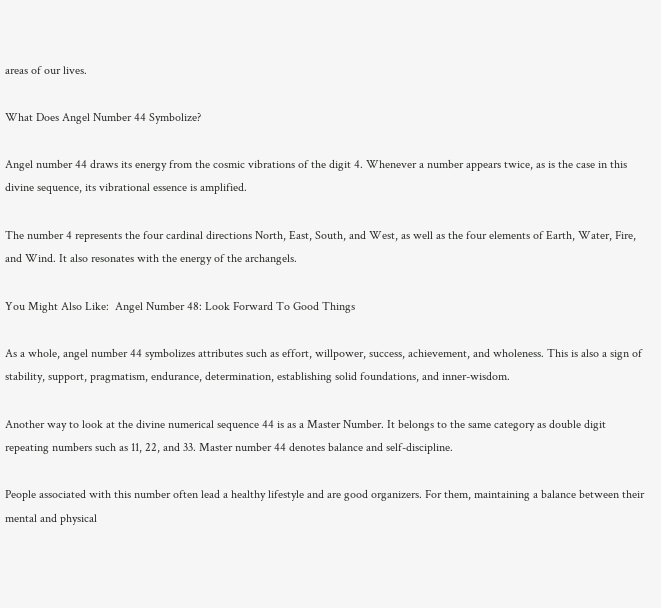areas of our lives.

What Does Angel Number 44 Symbolize?

Angel number 44 draws its energy from the cosmic vibrations of the digit 4. Whenever a number appears twice, as is the case in this divine sequence, its vibrational essence is amplified.

The number 4 represents the four cardinal directions North, East, South, and West, as well as the four elements of Earth, Water, Fire, and Wind. It also resonates with the energy of the archangels.

You Might Also Like:  Angel Number 48: Look Forward To Good Things

As a whole, angel number 44 symbolizes attributes such as effort, willpower, success, achievement, and wholeness. This is also a sign of stability, support, pragmatism, endurance, determination, establishing solid foundations, and inner-wisdom.

Another way to look at the divine numerical sequence 44 is as a Master Number. It belongs to the same category as double digit repeating numbers such as 11, 22, and 33. Master number 44 denotes balance and self-discipline.

People associated with this number often lead a healthy lifestyle and are good organizers. For them, maintaining a balance between their mental and physical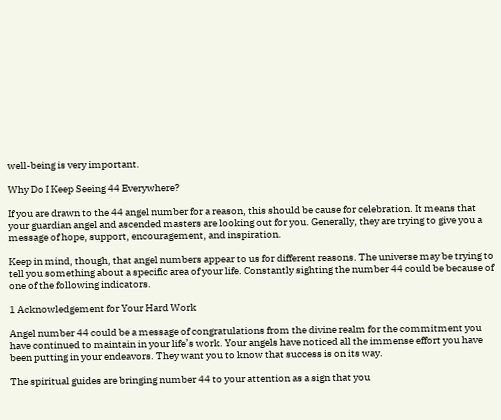well-being is very important.

Why Do I Keep Seeing 44 Everywhere?

If you are drawn to the 44 angel number for a reason, this should be cause for celebration. It means that your guardian angel and ascended masters are looking out for you. Generally, they are trying to give you a message of hope, support, encouragement, and inspiration.

Keep in mind, though, that angel numbers appear to us for different reasons. The universe may be trying to tell you something about a specific area of your life. Constantly sighting the number 44 could be because of one of the following indicators.

1 Acknowledgement for Your Hard Work

Angel number 44 could be a message of congratulations from the divine realm for the commitment you have continued to maintain in your life’s work. Your angels have noticed all the immense effort you have been putting in your endeavors. They want you to know that success is on its way.

The spiritual guides are bringing number 44 to your attention as a sign that you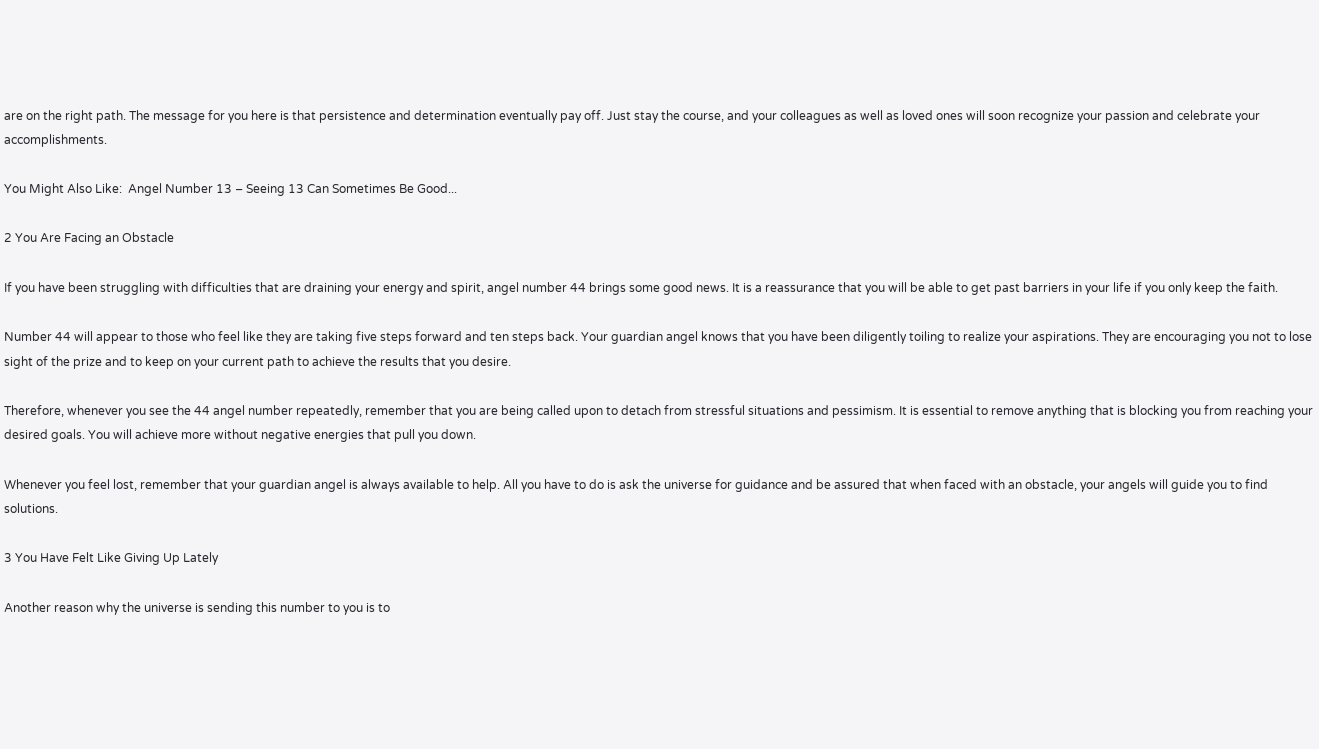are on the right path. The message for you here is that persistence and determination eventually pay off. Just stay the course, and your colleagues as well as loved ones will soon recognize your passion and celebrate your accomplishments.

You Might Also Like:  Angel Number 13 – Seeing 13 Can Sometimes Be Good...

2 You Are Facing an Obstacle

If you have been struggling with difficulties that are draining your energy and spirit, angel number 44 brings some good news. It is a reassurance that you will be able to get past barriers in your life if you only keep the faith.

Number 44 will appear to those who feel like they are taking five steps forward and ten steps back. Your guardian angel knows that you have been diligently toiling to realize your aspirations. They are encouraging you not to lose sight of the prize and to keep on your current path to achieve the results that you desire.

Therefore, whenever you see the 44 angel number repeatedly, remember that you are being called upon to detach from stressful situations and pessimism. It is essential to remove anything that is blocking you from reaching your desired goals. You will achieve more without negative energies that pull you down.

Whenever you feel lost, remember that your guardian angel is always available to help. All you have to do is ask the universe for guidance and be assured that when faced with an obstacle, your angels will guide you to find solutions.

3 You Have Felt Like Giving Up Lately

Another reason why the universe is sending this number to you is to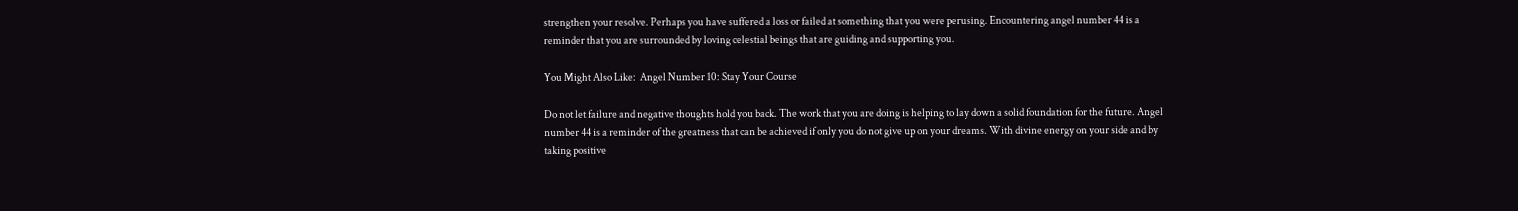strengthen your resolve. Perhaps you have suffered a loss or failed at something that you were perusing. Encountering angel number 44 is a reminder that you are surrounded by loving celestial beings that are guiding and supporting you.

You Might Also Like:  Angel Number 10: Stay Your Course

Do not let failure and negative thoughts hold you back. The work that you are doing is helping to lay down a solid foundation for the future. Angel number 44 is a reminder of the greatness that can be achieved if only you do not give up on your dreams. With divine energy on your side and by taking positive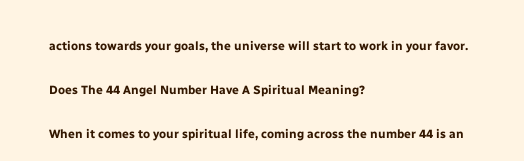actions towards your goals, the universe will start to work in your favor.

Does The 44 Angel Number Have A Spiritual Meaning?

When it comes to your spiritual life, coming across the number 44 is an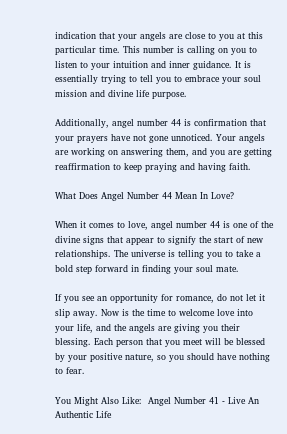indication that your angels are close to you at this particular time. This number is calling on you to listen to your intuition and inner guidance. It is essentially trying to tell you to embrace your soul mission and divine life purpose.

Additionally, angel number 44 is confirmation that your prayers have not gone unnoticed. Your angels are working on answering them, and you are getting reaffirmation to keep praying and having faith.

What Does Angel Number 44 Mean In Love?

When it comes to love, angel number 44 is one of the divine signs that appear to signify the start of new relationships. The universe is telling you to take a bold step forward in finding your soul mate.

If you see an opportunity for romance, do not let it slip away. Now is the time to welcome love into your life, and the angels are giving you their blessing. Each person that you meet will be blessed by your positive nature, so you should have nothing to fear.

You Might Also Like:  Angel Number 41 - Live An Authentic Life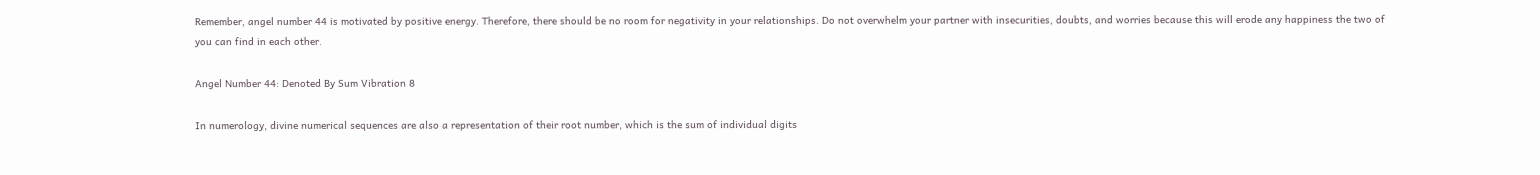Remember, angel number 44 is motivated by positive energy. Therefore, there should be no room for negativity in your relationships. Do not overwhelm your partner with insecurities, doubts, and worries because this will erode any happiness the two of you can find in each other.

Angel Number 44: Denoted By Sum Vibration 8

In numerology, divine numerical sequences are also a representation of their root number, which is the sum of individual digits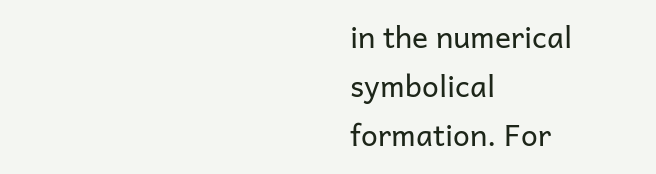in the numerical symbolical formation. For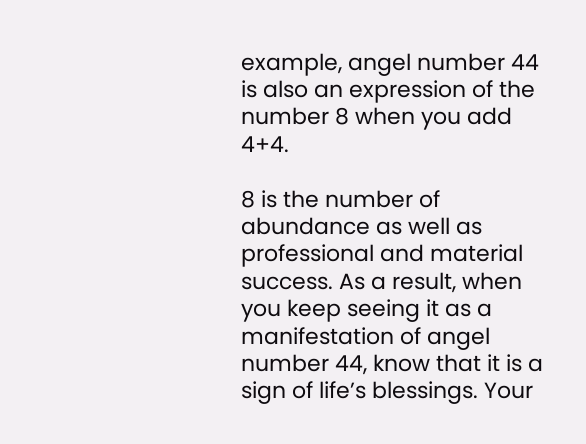example, angel number 44 is also an expression of the number 8 when you add 4+4.

8 is the number of abundance as well as professional and material success. As a result, when you keep seeing it as a manifestation of angel number 44, know that it is a sign of life’s blessings. Your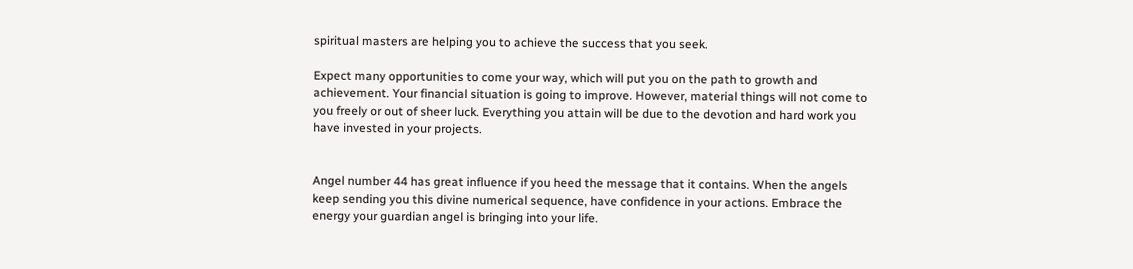spiritual masters are helping you to achieve the success that you seek.

Expect many opportunities to come your way, which will put you on the path to growth and achievement. Your financial situation is going to improve. However, material things will not come to you freely or out of sheer luck. Everything you attain will be due to the devotion and hard work you have invested in your projects.


Angel number 44 has great influence if you heed the message that it contains. When the angels keep sending you this divine numerical sequence, have confidence in your actions. Embrace the energy your guardian angel is bringing into your life.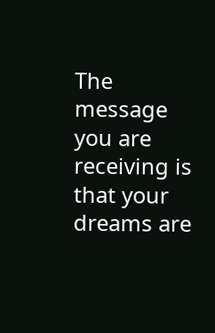The message you are receiving is that your dreams are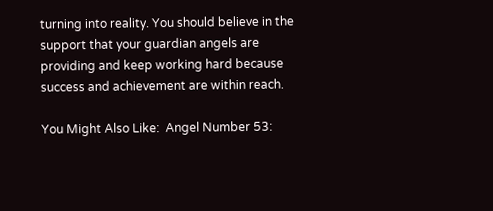turning into reality. You should believe in the support that your guardian angels are providing and keep working hard because success and achievement are within reach.

You Might Also Like:  Angel Number 53: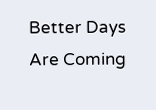Better Days Are Coming